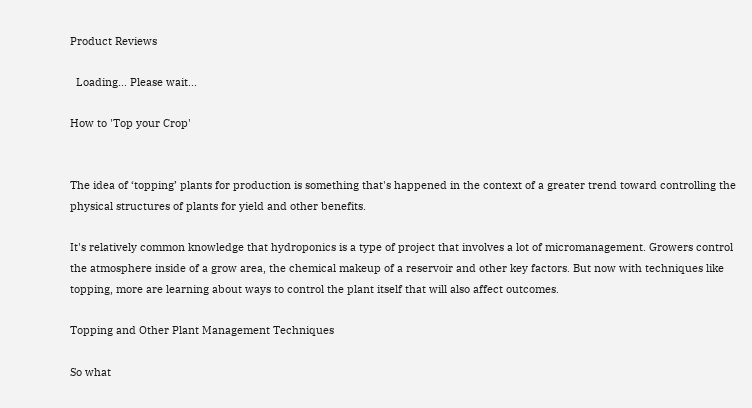Product Reviews

  Loading... Please wait...

How to 'Top your Crop'


The idea of ‘topping’ plants for production is something that's happened in the context of a greater trend toward controlling the physical structures of plants for yield and other benefits.

It's relatively common knowledge that hydroponics is a type of project that involves a lot of micromanagement. Growers control the atmosphere inside of a grow area, the chemical makeup of a reservoir and other key factors. But now with techniques like topping, more are learning about ways to control the plant itself that will also affect outcomes.

Topping and Other Plant Management Techniques

So what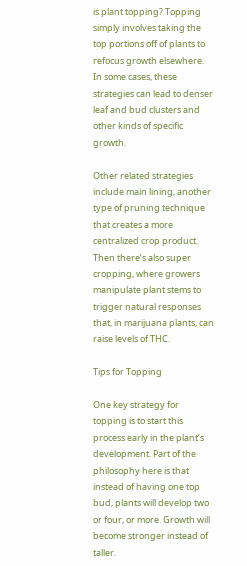is plant topping? Topping simply involves taking the top portions off of plants to refocus growth elsewhere. In some cases, these strategies can lead to denser leaf and bud clusters and other kinds of specific growth.

Other related strategies include main lining, another type of pruning technique that creates a more centralized crop product. Then there’s also super cropping, where growers manipulate plant stems to trigger natural responses that, in marijuana plants, can raise levels of THC.

Tips for Topping

One key strategy for topping is to start this process early in the plant’s development. Part of the philosophy here is that instead of having one top bud, plants will develop two or four, or more. Growth will become stronger instead of taller.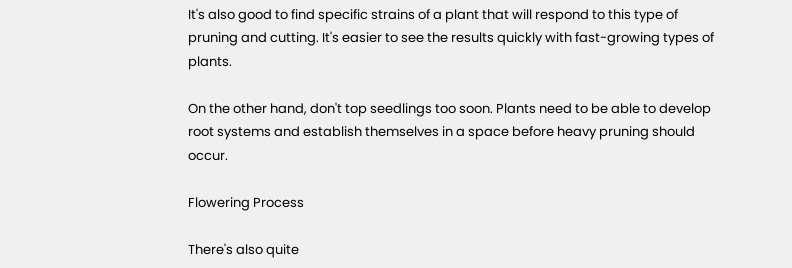It's also good to find specific strains of a plant that will respond to this type of pruning and cutting. It's easier to see the results quickly with fast-growing types of plants.

On the other hand, don't top seedlings too soon. Plants need to be able to develop root systems and establish themselves in a space before heavy pruning should occur.

Flowering Process

There's also quite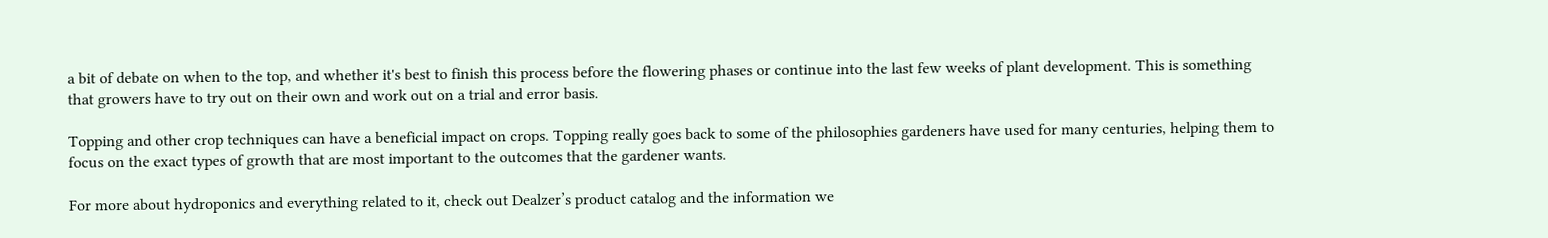a bit of debate on when to the top, and whether it's best to finish this process before the flowering phases or continue into the last few weeks of plant development. This is something that growers have to try out on their own and work out on a trial and error basis.

Topping and other crop techniques can have a beneficial impact on crops. Topping really goes back to some of the philosophies gardeners have used for many centuries, helping them to focus on the exact types of growth that are most important to the outcomes that the gardener wants.

For more about hydroponics and everything related to it, check out Dealzer’s product catalog and the information we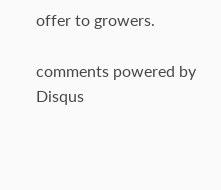offer to growers.

comments powered by Disqus